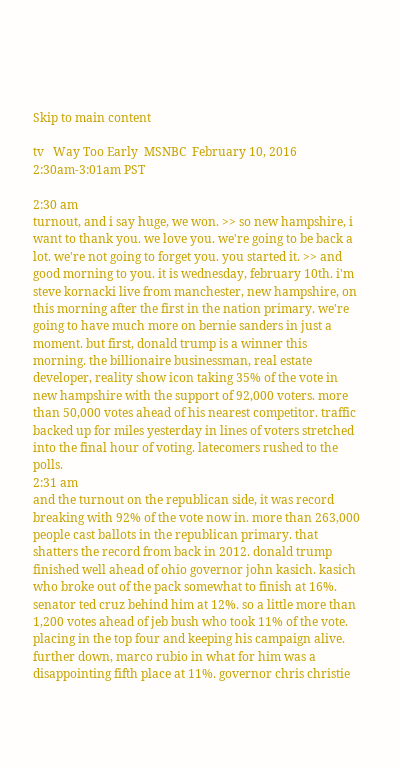Skip to main content

tv   Way Too Early  MSNBC  February 10, 2016 2:30am-3:01am PST

2:30 am
turnout, and i say huge, we won. >> so new hampshire, i want to thank you. we love you. we're going to be back a lot. we're not going to forget you. you started it. >> and good morning to you. it is wednesday, february 10th. i'm steve kornacki live from manchester, new hampshire, on this morning after the first in the nation primary. we're going to have much more on bernie sanders in just a moment. but first, donald trump is a winner this morning. the billionaire businessman, real estate developer, reality show icon taking 35% of the vote in new hampshire with the support of 92,000 voters. more than 50,000 votes ahead of his nearest competitor. traffic backed up for miles yesterday in lines of voters stretched into the final hour of voting. latecomers rushed to the polls.
2:31 am
and the turnout on the republican side, it was record breaking with 92% of the vote now in. more than 263,000 people cast ballots in the republican primary. that shatters the record from back in 2012. donald trump finished well ahead of ohio governor john kasich. kasich who broke out of the pack somewhat to finish at 16%. senator ted cruz behind him at 12%. so a little more than 1,200 votes ahead of jeb bush who took 11% of the vote. placing in the top four and keeping his campaign alive. further down, marco rubio in what for him was a disappointing fifth place at 11%. governor chris christie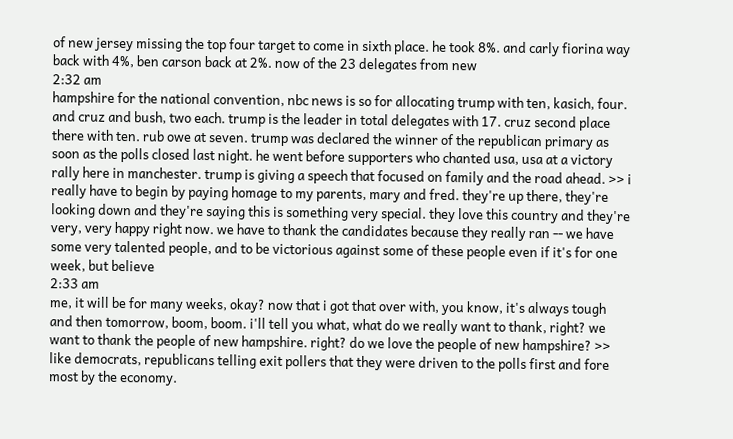of new jersey missing the top four target to come in sixth place. he took 8%. and carly fiorina way back with 4%, ben carson back at 2%. now of the 23 delegates from new
2:32 am
hampshire for the national convention, nbc news is so for allocating trump with ten, kasich, four. and cruz and bush, two each. trump is the leader in total delegates with 17. cruz second place there with ten. rub owe at seven. trump was declared the winner of the republican primary as soon as the polls closed last night. he went before supporters who chanted usa, usa at a victory rally here in manchester. trump is giving a speech that focused on family and the road ahead. >> i really have to begin by paying homage to my parents, mary and fred. they're up there, they're looking down and they're saying this is something very special. they love this country and they're very, very happy right now. we have to thank the candidates because they really ran -- we have some very talented people, and to be victorious against some of these people even if it's for one week, but believe
2:33 am
me, it will be for many weeks, okay? now that i got that over with, you know, it's always tough and then tomorrow, boom, boom. i'll tell you what, what do we really want to thank, right? we want to thank the people of new hampshire. right? do we love the people of new hampshire? >> like democrats, republicans telling exit pollers that they were driven to the polls first and fore most by the economy.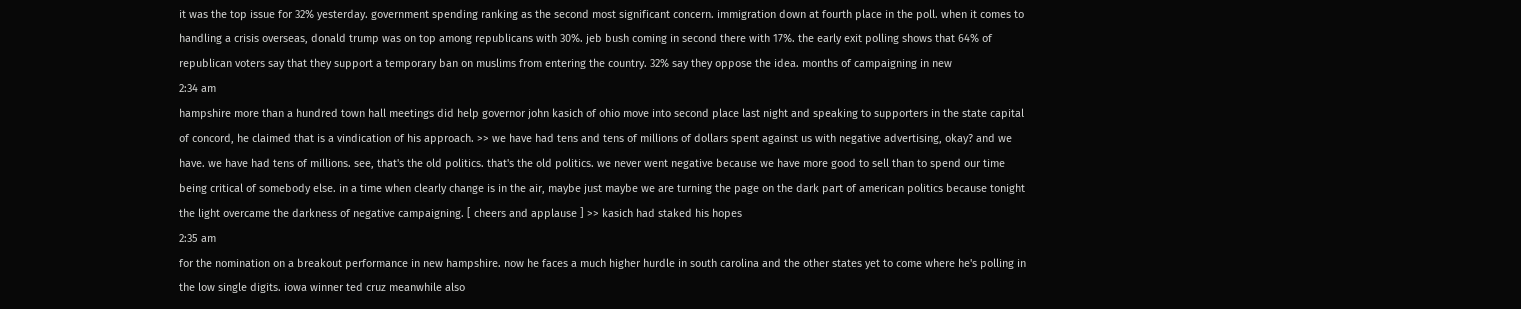it was the top issue for 32% yesterday. government spending ranking as the second most significant concern. immigration down at fourth place in the poll. when it comes to handling a crisis overseas, donald trump was on top among republicans with 30%. jeb bush coming in second there with 17%. the early exit polling shows that 64% of republican voters say that they support a temporary ban on muslims from entering the country. 32% say they oppose the idea. months of campaigning in new
2:34 am
hampshire more than a hundred town hall meetings did help governor john kasich of ohio move into second place last night and speaking to supporters in the state capital of concord, he claimed that is a vindication of his approach. >> we have had tens and tens of millions of dollars spent against us with negative advertising, okay? and we have. we have had tens of millions. see, that's the old politics. that's the old politics. we never went negative because we have more good to sell than to spend our time being critical of somebody else. in a time when clearly change is in the air, maybe just maybe we are turning the page on the dark part of american politics because tonight the light overcame the darkness of negative campaigning. [ cheers and applause ] >> kasich had staked his hopes
2:35 am
for the nomination on a breakout performance in new hampshire. now he faces a much higher hurdle in south carolina and the other states yet to come where he's polling in the low single digits. iowa winner ted cruz meanwhile also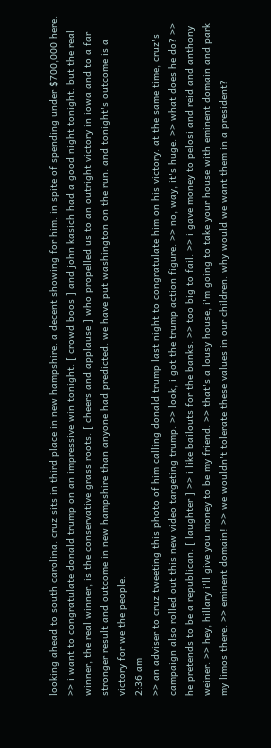looking ahead to south carolina. cruz sits in third place in new hampshire. a decent showing for him. in spite of spending under $700,000 here. >> i want to congratulate donald trump on an impressive win tonight. [ crowd boos ] and john kasich had a good night tonight. but the real winner, the real winner, is the conservative grass roots. [ cheers and applause ] who propelled us to an outright victory in iowa and to a far stronger result and outcome in new hampshire than anyone had predicted. we have put washington on the run. and tonight's outcome is a victory for we the people.
2:36 am
>> an adviser to cruz tweeting this photo of him calling donald trump last night to congratulate him on his victory. at the same time, cruz's campaign also rolled out this new video targeting trump. >> look, i got the trump action figure. >> no, way, it's huge. >> what does he do? >> he pretends to be a republican. [ laughter ] >> i like bailouts for the banks. >> too big to fail. >> i gave money to pelosi and reid and anthony weiner. >> hey, hillary i'll give you money to be my friend. >> that's a lousy house, i'm going to take your house with eminent domain and park my limos there. >> eminent domain! >> we wouldn't tolerate these values in our children. why would we want them in a president?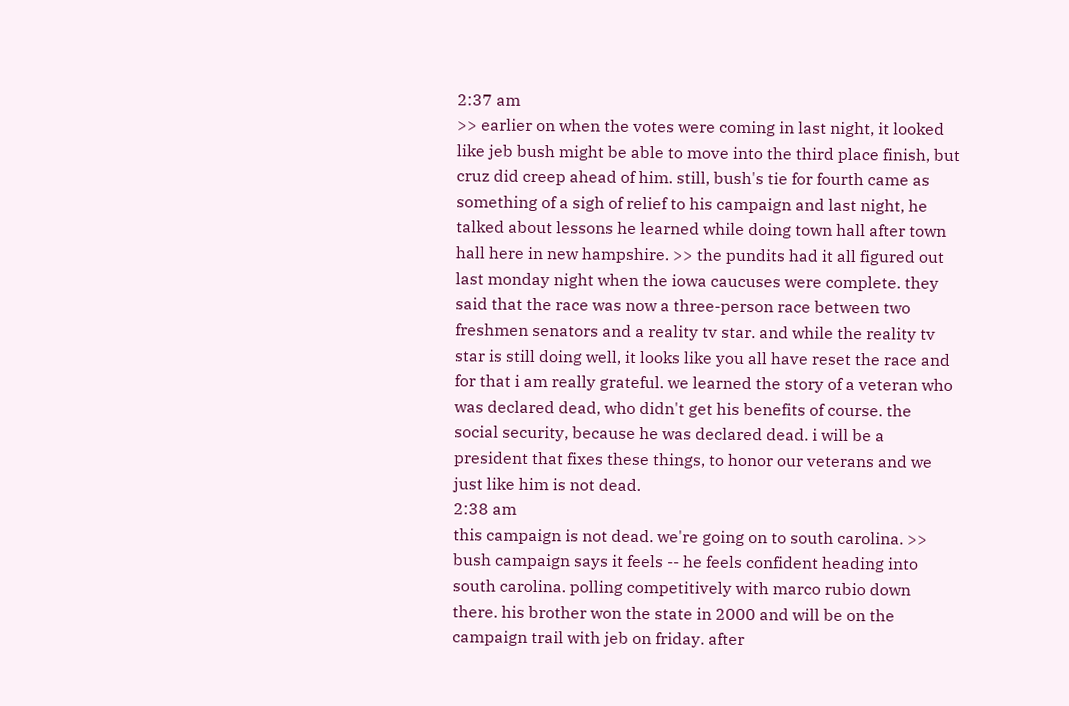2:37 am
>> earlier on when the votes were coming in last night, it looked like jeb bush might be able to move into the third place finish, but cruz did creep ahead of him. still, bush's tie for fourth came as something of a sigh of relief to his campaign and last night, he talked about lessons he learned while doing town hall after town hall here in new hampshire. >> the pundits had it all figured out last monday night when the iowa caucuses were complete. they said that the race was now a three-person race between two freshmen senators and a reality tv star. and while the reality tv star is still doing well, it looks like you all have reset the race and for that i am really grateful. we learned the story of a veteran who was declared dead, who didn't get his benefits of course. the social security, because he was declared dead. i will be a president that fixes these things, to honor our veterans and we just like him is not dead.
2:38 am
this campaign is not dead. we're going on to south carolina. >> bush campaign says it feels -- he feels confident heading into south carolina. polling competitively with marco rubio down there. his brother won the state in 2000 and will be on the campaign trail with jeb on friday. after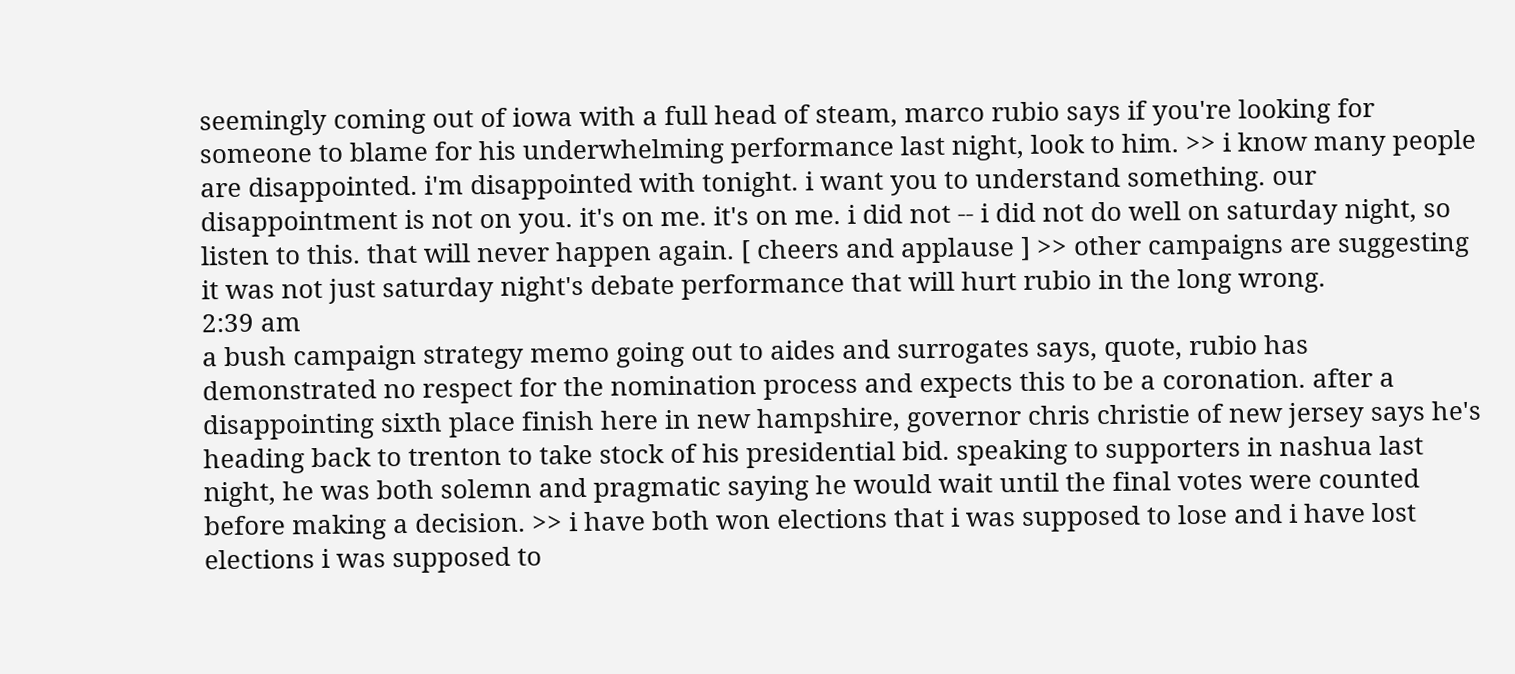seemingly coming out of iowa with a full head of steam, marco rubio says if you're looking for someone to blame for his underwhelming performance last night, look to him. >> i know many people are disappointed. i'm disappointed with tonight. i want you to understand something. our disappointment is not on you. it's on me. it's on me. i did not -- i did not do well on saturday night, so listen to this. that will never happen again. [ cheers and applause ] >> other campaigns are suggesting it was not just saturday night's debate performance that will hurt rubio in the long wrong.
2:39 am
a bush campaign strategy memo going out to aides and surrogates says, quote, rubio has demonstrated no respect for the nomination process and expects this to be a coronation. after a disappointing sixth place finish here in new hampshire, governor chris christie of new jersey says he's heading back to trenton to take stock of his presidential bid. speaking to supporters in nashua last night, he was both solemn and pragmatic saying he would wait until the final votes were counted before making a decision. >> i have both won elections that i was supposed to lose and i have lost elections i was supposed to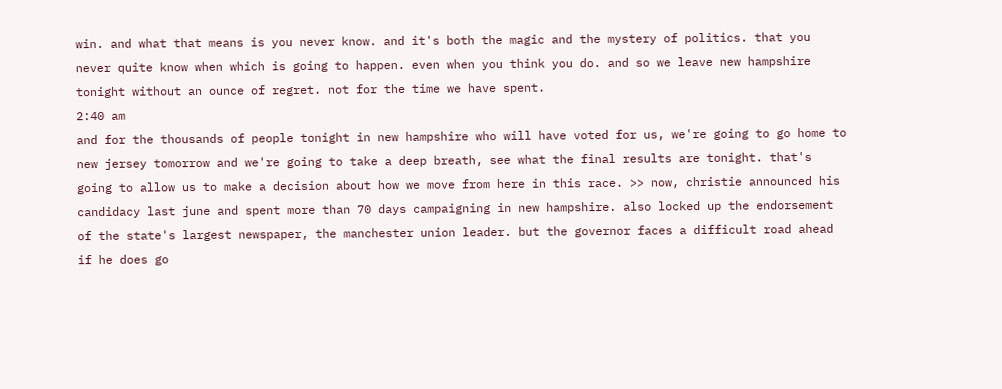win. and what that means is you never know. and it's both the magic and the mystery of politics. that you never quite know when which is going to happen. even when you think you do. and so we leave new hampshire tonight without an ounce of regret. not for the time we have spent.
2:40 am
and for the thousands of people tonight in new hampshire who will have voted for us, we're going to go home to new jersey tomorrow and we're going to take a deep breath, see what the final results are tonight. that's going to allow us to make a decision about how we move from here in this race. >> now, christie announced his candidacy last june and spent more than 70 days campaigning in new hampshire. also locked up the endorsement of the state's largest newspaper, the manchester union leader. but the governor faces a difficult road ahead if he does go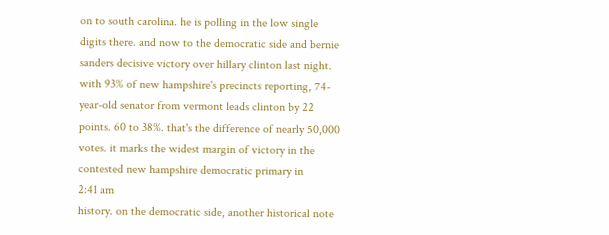on to south carolina. he is polling in the low single digits there. and now to the democratic side and bernie sanders decisive victory over hillary clinton last night. with 93% of new hampshire's precincts reporting, 74-year-old senator from vermont leads clinton by 22 points. 60 to 38%. that's the difference of nearly 50,000 votes. it marks the widest margin of victory in the contested new hampshire democratic primary in
2:41 am
history. on the democratic side, another historical note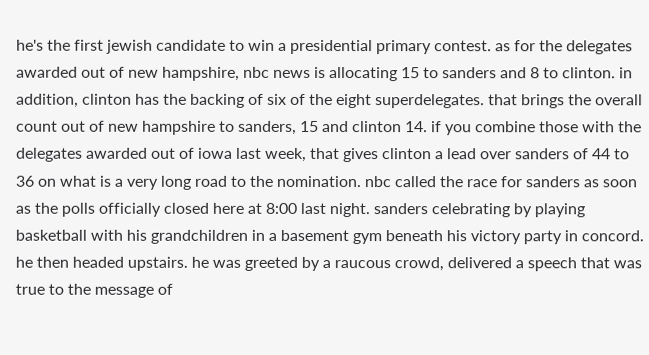he's the first jewish candidate to win a presidential primary contest. as for the delegates awarded out of new hampshire, nbc news is allocating 15 to sanders and 8 to clinton. in addition, clinton has the backing of six of the eight superdelegates. that brings the overall count out of new hampshire to sanders, 15 and clinton 14. if you combine those with the delegates awarded out of iowa last week, that gives clinton a lead over sanders of 44 to 36 on what is a very long road to the nomination. nbc called the race for sanders as soon as the polls officially closed here at 8:00 last night. sanders celebrating by playing basketball with his grandchildren in a basement gym beneath his victory party in concord. he then headed upstairs. he was greeted by a raucous crowd, delivered a speech that was true to the message of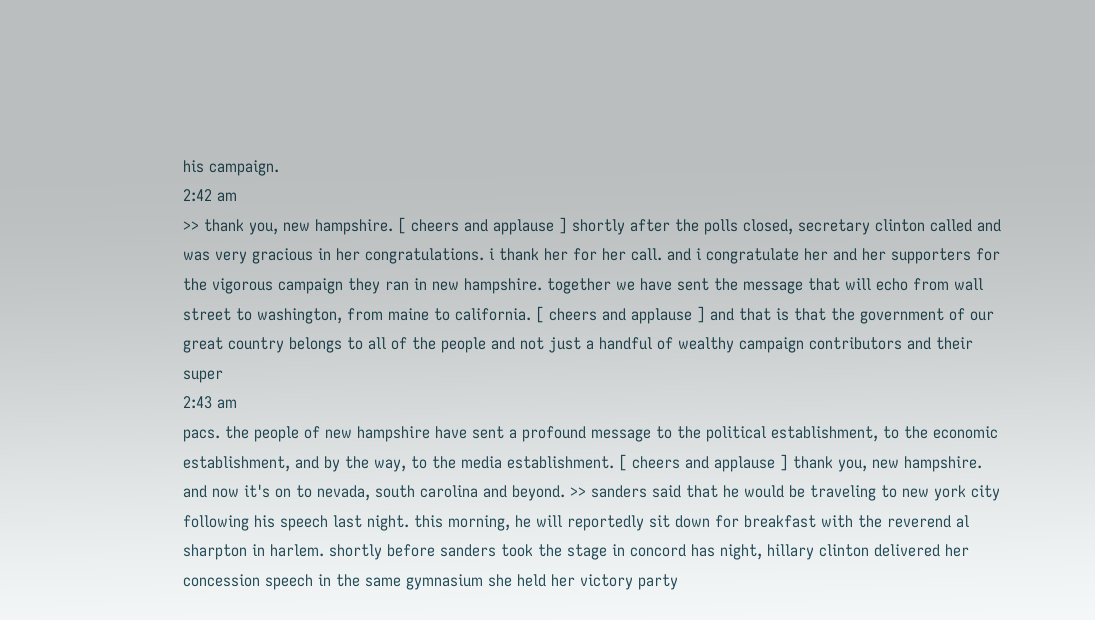his campaign.
2:42 am
>> thank you, new hampshire. [ cheers and applause ] shortly after the polls closed, secretary clinton called and was very gracious in her congratulations. i thank her for her call. and i congratulate her and her supporters for the vigorous campaign they ran in new hampshire. together we have sent the message that will echo from wall street to washington, from maine to california. [ cheers and applause ] and that is that the government of our great country belongs to all of the people and not just a handful of wealthy campaign contributors and their super
2:43 am
pacs. the people of new hampshire have sent a profound message to the political establishment, to the economic establishment, and by the way, to the media establishment. [ cheers and applause ] thank you, new hampshire. and now it's on to nevada, south carolina and beyond. >> sanders said that he would be traveling to new york city following his speech last night. this morning, he will reportedly sit down for breakfast with the reverend al sharpton in harlem. shortly before sanders took the stage in concord has night, hillary clinton delivered her concession speech in the same gymnasium she held her victory party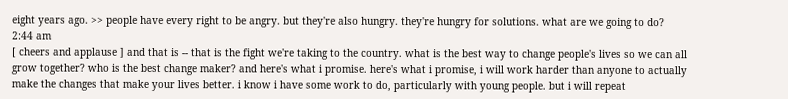eight years ago. >> people have every right to be angry. but they're also hungry. they're hungry for solutions. what are we going to do?
2:44 am
[ cheers and applause ] and that is -- that is the fight we're taking to the country. what is the best way to change people's lives so we can all grow together? who is the best change maker? and here's what i promise. here's what i promise, i will work harder than anyone to actually make the changes that make your lives better. i know i have some work to do, particularly with young people. but i will repeat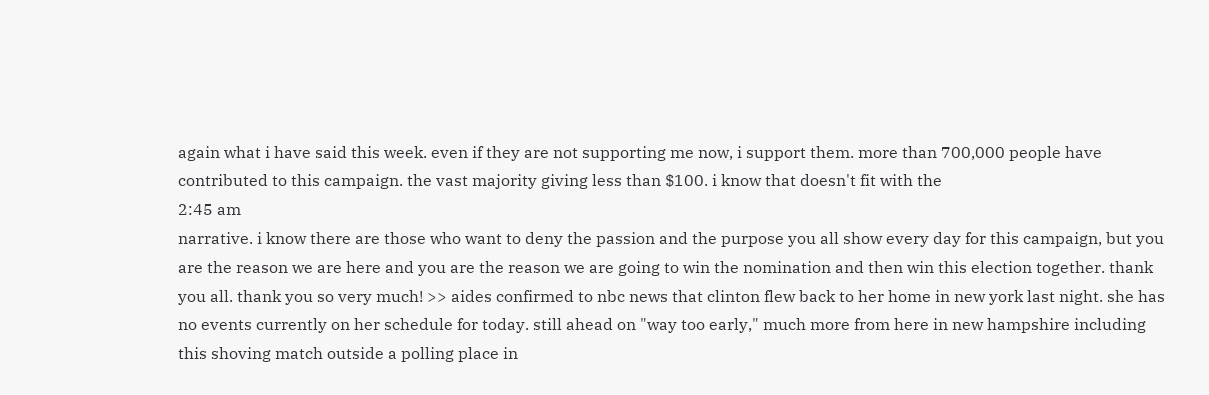again what i have said this week. even if they are not supporting me now, i support them. more than 700,000 people have contributed to this campaign. the vast majority giving less than $100. i know that doesn't fit with the
2:45 am
narrative. i know there are those who want to deny the passion and the purpose you all show every day for this campaign, but you are the reason we are here and you are the reason we are going to win the nomination and then win this election together. thank you all. thank you so very much! >> aides confirmed to nbc news that clinton flew back to her home in new york last night. she has no events currently on her schedule for today. still ahead on "way too early," much more from here in new hampshire including this shoving match outside a polling place in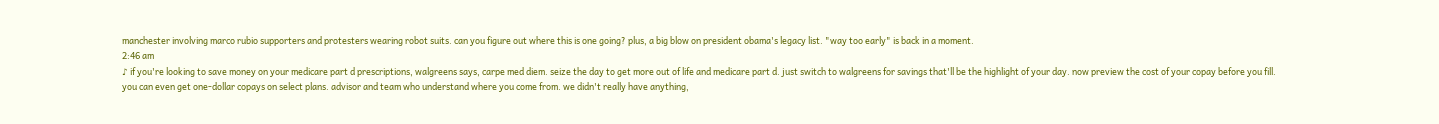manchester involving marco rubio supporters and protesters wearing robot suits. can you figure out where this is one going? plus, a big blow on president obama's legacy list. "way too early" is back in a moment.
2:46 am
♪ if you're looking to save money on your medicare part d prescriptions, walgreens says, carpe med diem. seize the day to get more out of life and medicare part d. just switch to walgreens for savings that'll be the highlight of your day. now preview the cost of your copay before you fill. you can even get one-dollar copays on select plans. advisor and team who understand where you come from. we didn't really have anything,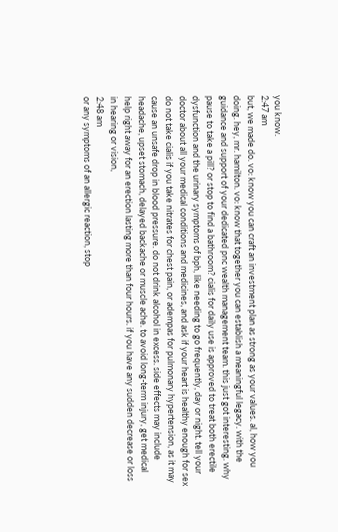you know.
2:47 am
but, we made do. vo: know you can craft an investment plan as strong as your values. al, how you doing. hey, mr. hamilton. vo: know that together you can establish a meaningful legacy. with the guidance and support of your dedicated pnc wealth management team. this just got interesting. why pause to take a pill? or stop to find a bathroom? cialis for daily use is approved to treat both erectile dysfunction and the urinary symptoms of bph, like needing to go frequently, day or night. tell your doctor about all your medical conditions and medicines, and ask if your heart is healthy enough for sex do not take cialis if you take nitrates for chest pain, or adempas for pulmonary hypertension, as it may cause an unsafe drop in blood pressure. do not drink alcohol in excess. side effects may include headache, upset stomach, delayed backache or muscle ache. to avoid long-term injury, get medical help right away for an erection lasting more than four hours. if you have any sudden decrease or loss in hearing or vision,
2:48 am
or any symptoms of an allergic reaction, stop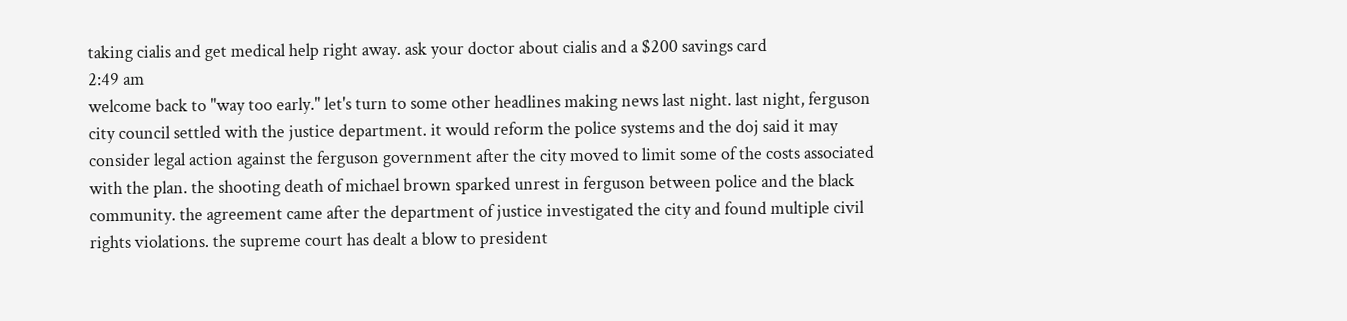taking cialis and get medical help right away. ask your doctor about cialis and a $200 savings card
2:49 am
welcome back to "way too early." let's turn to some other headlines making news last night. last night, ferguson city council settled with the justice department. it would reform the police systems and the doj said it may consider legal action against the ferguson government after the city moved to limit some of the costs associated with the plan. the shooting death of michael brown sparked unrest in ferguson between police and the black community. the agreement came after the department of justice investigated the city and found multiple civil rights violations. the supreme court has dealt a blow to president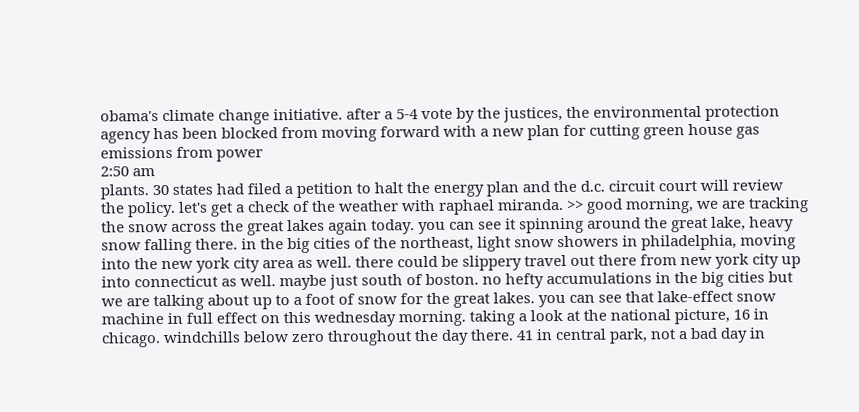obama's climate change initiative. after a 5-4 vote by the justices, the environmental protection agency has been blocked from moving forward with a new plan for cutting green house gas emissions from power
2:50 am
plants. 30 states had filed a petition to halt the energy plan and the d.c. circuit court will review the policy. let's get a check of the weather with raphael miranda. >> good morning, we are tracking the snow across the great lakes again today. you can see it spinning around the great lake, heavy snow falling there. in the big cities of the northeast, light snow showers in philadelphia, moving into the new york city area as well. there could be slippery travel out there from new york city up into connecticut as well. maybe just south of boston. no hefty accumulations in the big cities but we are talking about up to a foot of snow for the great lakes. you can see that lake-effect snow machine in full effect on this wednesday morning. taking a look at the national picture, 16 in chicago. windchills below zero throughout the day there. 41 in central park, not a bad day in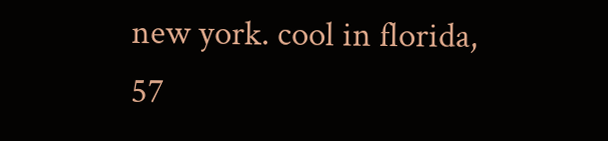new york. cool in florida, 57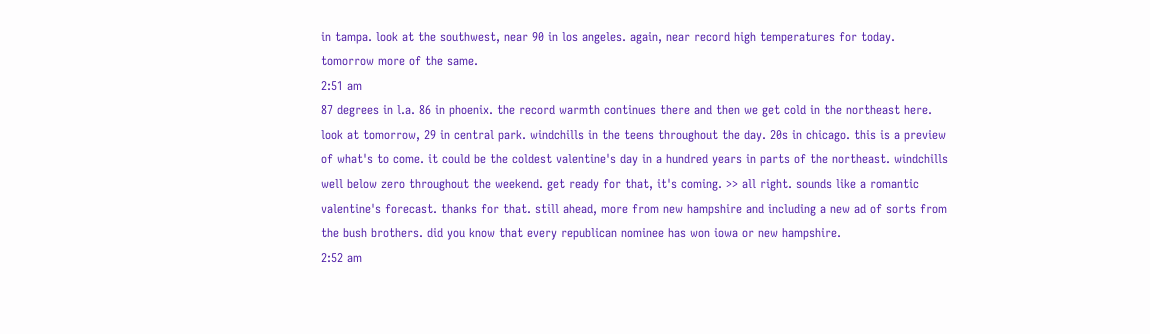in tampa. look at the southwest, near 90 in los angeles. again, near record high temperatures for today. tomorrow more of the same.
2:51 am
87 degrees in l.a. 86 in phoenix. the record warmth continues there and then we get cold in the northeast here. look at tomorrow, 29 in central park. windchills in the teens throughout the day. 20s in chicago. this is a preview of what's to come. it could be the coldest valentine's day in a hundred years in parts of the northeast. windchills well below zero throughout the weekend. get ready for that, it's coming. >> all right. sounds like a romantic valentine's forecast. thanks for that. still ahead, more from new hampshire and including a new ad of sorts from the bush brothers. did you know that every republican nominee has won iowa or new hampshire.
2:52 am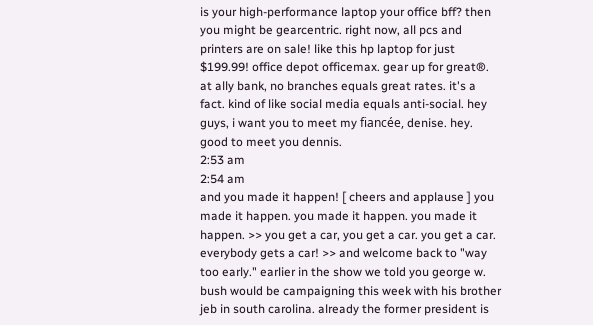is your high-performance laptop your office bff? then you might be gearcentric. right now, all pcs and printers are on sale! like this hp laptop for just $199.99! office depot officemax. gear up for great®. at ally bank, no branches equals great rates. it's a fact. kind of like social media equals anti-social. hey guys, i want you to meet my fiancée, denise. hey. good to meet you dennis.
2:53 am
2:54 am
and you made it happen! [ cheers and applause ] you made it happen. you made it happen. you made it happen. >> you get a car, you get a car. you get a car. everybody gets a car! >> and welcome back to "way too early." earlier in the show we told you george w. bush would be campaigning this week with his brother jeb in south carolina. already the former president is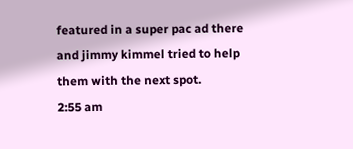featured in a super pac ad there and jimmy kimmel tried to help them with the next spot.
2:55 am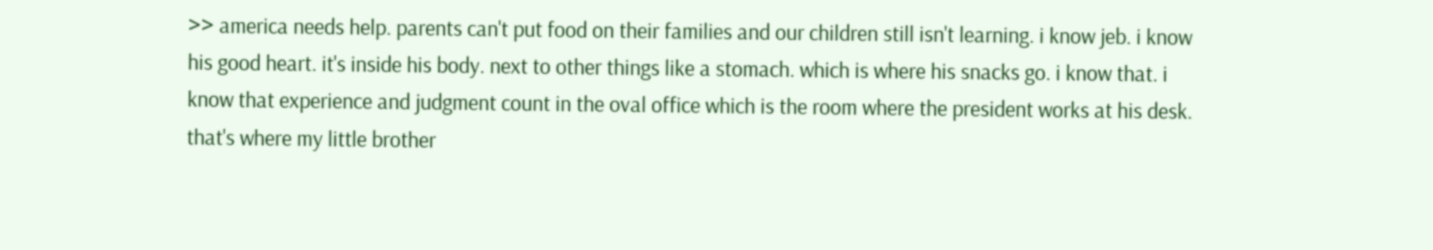>> america needs help. parents can't put food on their families and our children still isn't learning. i know jeb. i know his good heart. it's inside his body. next to other things like a stomach. which is where his snacks go. i know that. i know that experience and judgment count in the oval office which is the room where the president works at his desk. that's where my little brother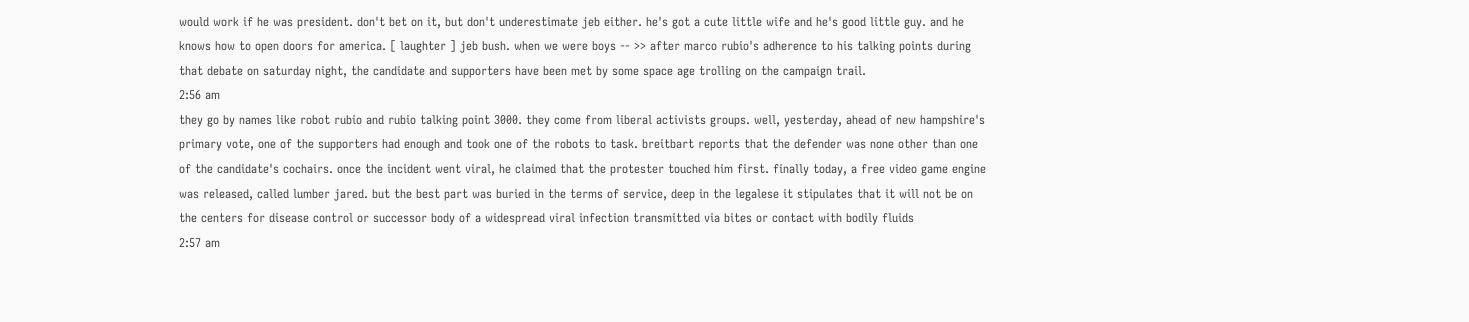would work if he was president. don't bet on it, but don't underestimate jeb either. he's got a cute little wife and he's good little guy. and he knows how to open doors for america. [ laughter ] jeb bush. when we were boys -- >> after marco rubio's adherence to his talking points during that debate on saturday night, the candidate and supporters have been met by some space age trolling on the campaign trail.
2:56 am
they go by names like robot rubio and rubio talking point 3000. they come from liberal activists groups. well, yesterday, ahead of new hampshire's primary vote, one of the supporters had enough and took one of the robots to task. breitbart reports that the defender was none other than one of the candidate's cochairs. once the incident went viral, he claimed that the protester touched him first. finally today, a free video game engine was released, called lumber jared. but the best part was buried in the terms of service, deep in the legalese it stipulates that it will not be on the centers for disease control or successor body of a widespread viral infection transmitted via bites or contact with bodily fluids
2:57 am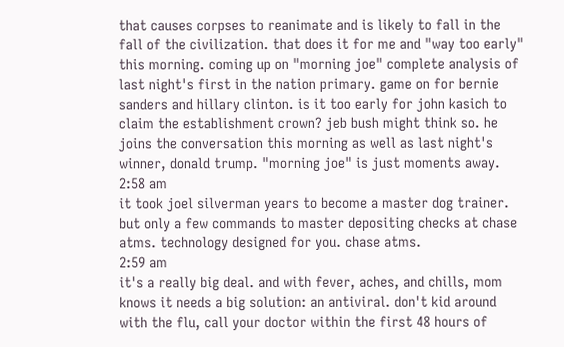that causes corpses to reanimate and is likely to fall in the fall of the civilization. that does it for me and "way too early" this morning. coming up on "morning joe" complete analysis of last night's first in the nation primary. game on for bernie sanders and hillary clinton. is it too early for john kasich to claim the establishment crown? jeb bush might think so. he joins the conversation this morning as well as last night's winner, donald trump. "morning joe" is just moments away.
2:58 am
it took joel silverman years to become a master dog trainer. but only a few commands to master depositing checks at chase atms. technology designed for you. chase atms.
2:59 am
it's a really big deal. and with fever, aches, and chills, mom knows it needs a big solution: an antiviral. don't kid around with the flu, call your doctor within the first 48 hours of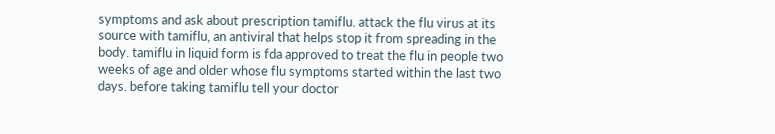symptoms and ask about prescription tamiflu. attack the flu virus at its source with tamiflu, an antiviral that helps stop it from spreading in the body. tamiflu in liquid form is fda approved to treat the flu in people two weeks of age and older whose flu symptoms started within the last two days. before taking tamiflu tell your doctor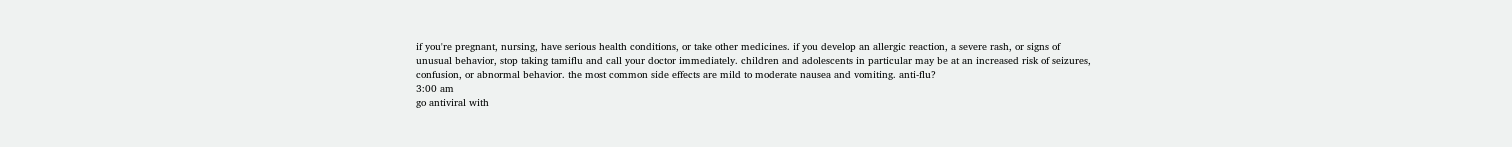if you're pregnant, nursing, have serious health conditions, or take other medicines. if you develop an allergic reaction, a severe rash, or signs of unusual behavior, stop taking tamiflu and call your doctor immediately. children and adolescents in particular may be at an increased risk of seizures, confusion, or abnormal behavior. the most common side effects are mild to moderate nausea and vomiting. anti-flu?
3:00 am
go antiviral with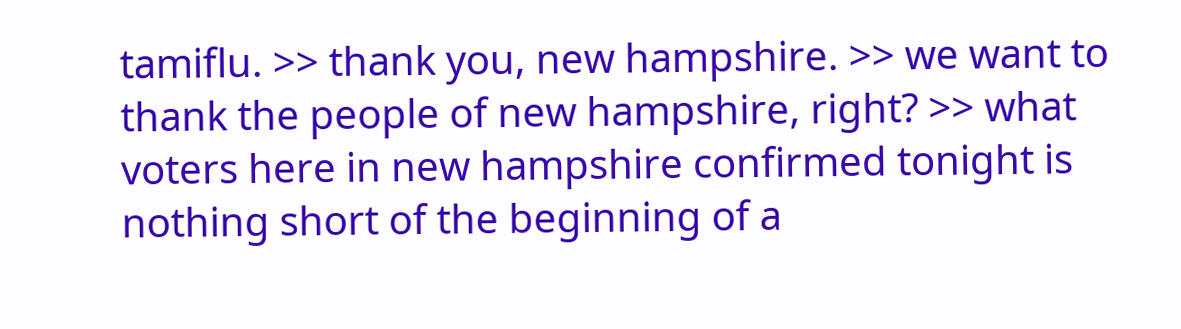tamiflu. >> thank you, new hampshire. >> we want to thank the people of new hampshire, right? >> what voters here in new hampshire confirmed tonight is nothing short of the beginning of a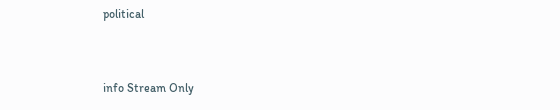political


info Stream Only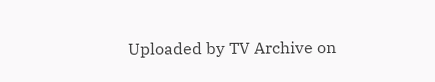Uploaded by TV Archive on